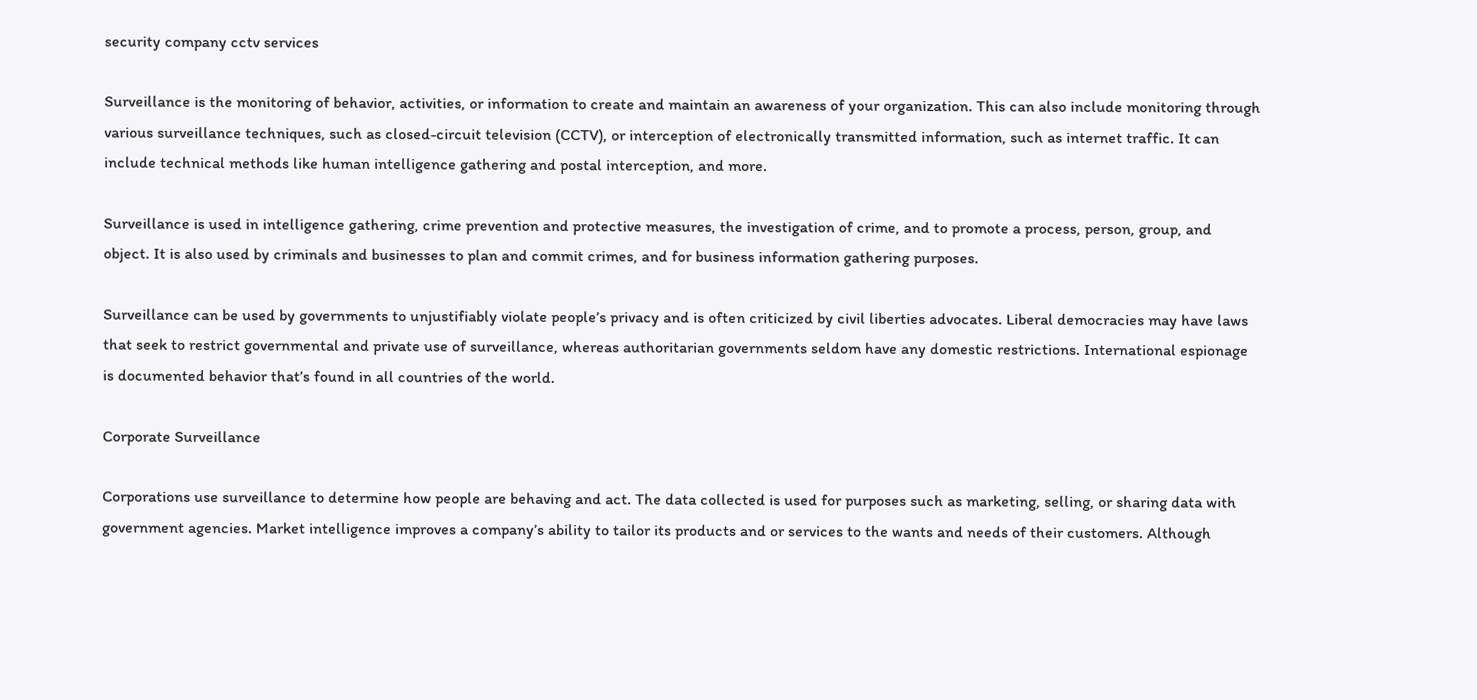security company cctv services

Surveillance is the monitoring of behavior, activities, or information to create and maintain an awareness of your organization. This can also include monitoring through various surveillance techniques, such as closed-circuit television (CCTV), or interception of electronically transmitted information, such as internet traffic. It can include technical methods like human intelligence gathering and postal interception, and more.

Surveillance is used in intelligence gathering, crime prevention and protective measures, the investigation of crime, and to promote a process, person, group, and object. It is also used by criminals and businesses to plan and commit crimes, and for business information gathering purposes.

Surveillance can be used by governments to unjustifiably violate people’s privacy and is often criticized by civil liberties advocates. Liberal democracies may have laws that seek to restrict governmental and private use of surveillance, whereas authoritarian governments seldom have any domestic restrictions. International espionage is documented behavior that’s found in all countries of the world.

Corporate Surveillance

Corporations use surveillance to determine how people are behaving and act. The data collected is used for purposes such as marketing, selling, or sharing data with government agencies. Market intelligence improves a company’s ability to tailor its products and or services to the wants and needs of their customers. Although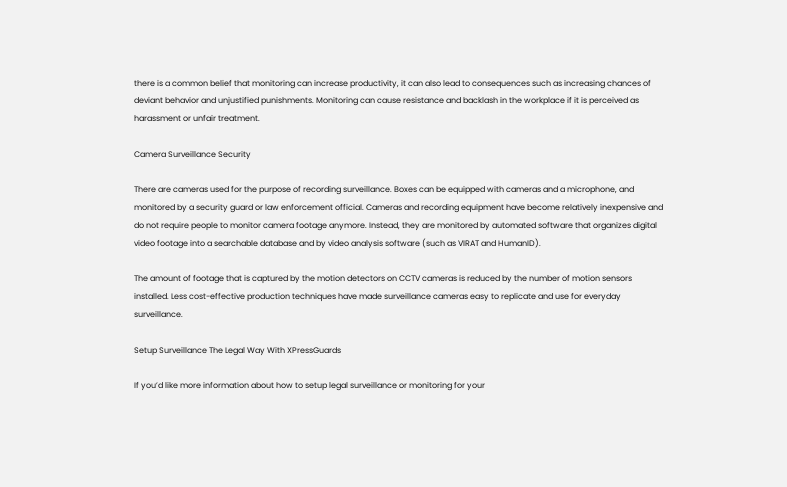there is a common belief that monitoring can increase productivity, it can also lead to consequences such as increasing chances of deviant behavior and unjustified punishments. Monitoring can cause resistance and backlash in the workplace if it is perceived as harassment or unfair treatment.

Camera Surveillance Security

There are cameras used for the purpose of recording surveillance. Boxes can be equipped with cameras and a microphone, and monitored by a security guard or law enforcement official. Cameras and recording equipment have become relatively inexpensive and do not require people to monitor camera footage anymore. Instead, they are monitored by automated software that organizes digital video footage into a searchable database and by video analysis software (such as VIRAT and HumanID).

The amount of footage that is captured by the motion detectors on CCTV cameras is reduced by the number of motion sensors installed. Less cost-effective production techniques have made surveillance cameras easy to replicate and use for everyday surveillance.

Setup Surveillance The Legal Way With XPressGuards

If you’d like more information about how to setup legal surveillance or monitoring for your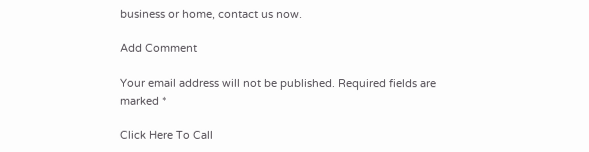business or home, contact us now.

Add Comment

Your email address will not be published. Required fields are marked *

Click Here To Call